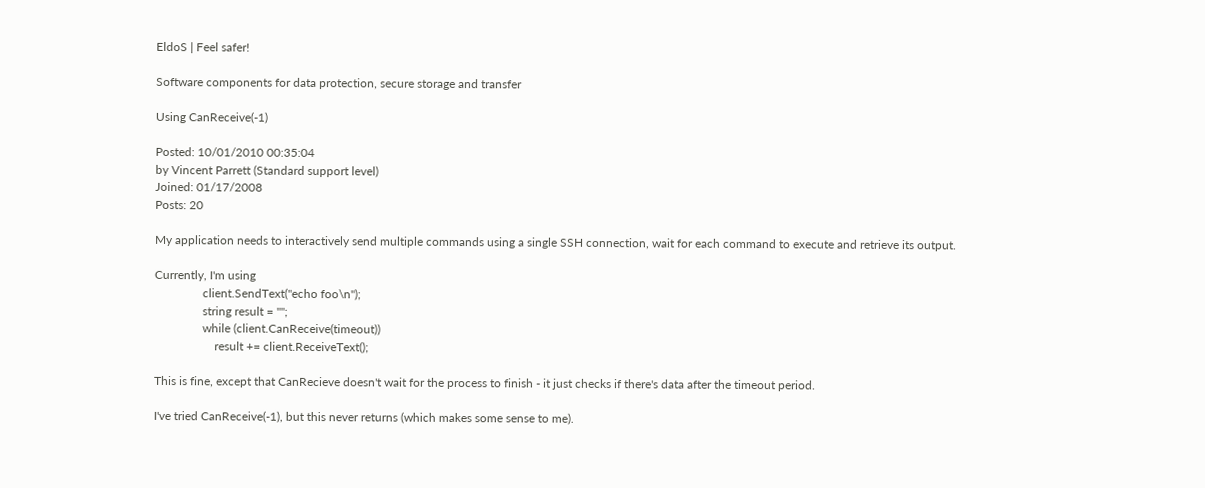EldoS | Feel safer!

Software components for data protection, secure storage and transfer

Using CanReceive(-1)

Posted: 10/01/2010 00:35:04
by Vincent Parrett (Standard support level)
Joined: 01/17/2008
Posts: 20

My application needs to interactively send multiple commands using a single SSH connection, wait for each command to execute and retrieve its output.

Currently, I'm using
                client.SendText("echo foo\n");
                string result = "";
                while (client.CanReceive(timeout))
                    result += client.ReceiveText();

This is fine, except that CanRecieve doesn't wait for the process to finish - it just checks if there's data after the timeout period.

I've tried CanReceive(-1), but this never returns (which makes some sense to me).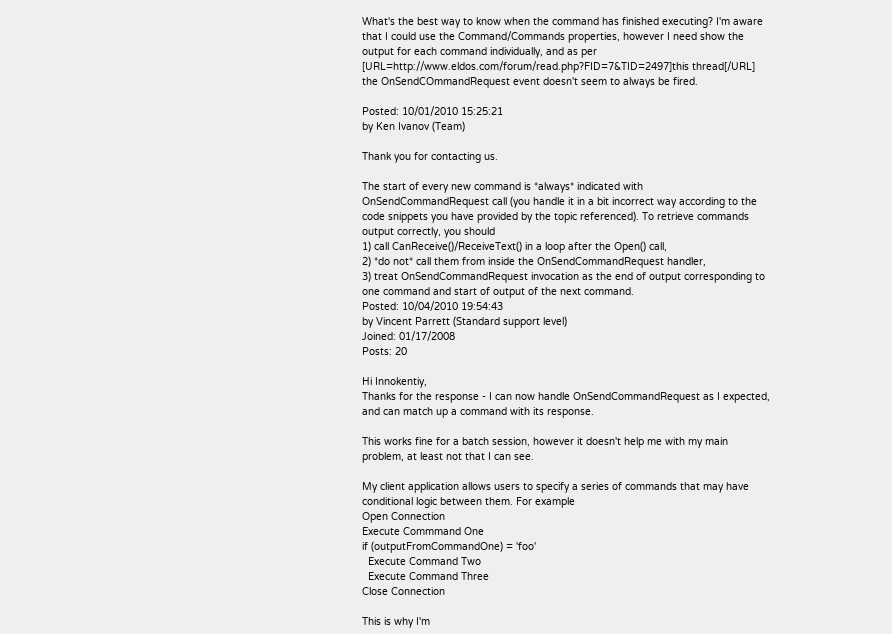What's the best way to know when the command has finished executing? I'm aware that I could use the Command/Commands properties, however I need show the output for each command individually, and as per [URL=http://www.eldos.com/forum/read.php?FID=7&TID=2497]this thread[/URL] the OnSendCOmmandRequest event doesn't seem to always be fired.

Posted: 10/01/2010 15:25:21
by Ken Ivanov (Team)

Thank you for contacting us.

The start of every new command is *always* indicated with OnSendCommandRequest call (you handle it in a bit incorrect way according to the code snippets you have provided by the topic referenced). To retrieve commands output correctly, you should
1) call CanReceive()/ReceiveText() in a loop after the Open() call,
2) *do not* call them from inside the OnSendCommandRequest handler,
3) treat OnSendCommandRequest invocation as the end of output corresponding to one command and start of output of the next command.
Posted: 10/04/2010 19:54:43
by Vincent Parrett (Standard support level)
Joined: 01/17/2008
Posts: 20

Hi Innokentiy,
Thanks for the response - I can now handle OnSendCommandRequest as I expected, and can match up a command with its response.

This works fine for a batch session, however it doesn't help me with my main problem, at least not that I can see.

My client application allows users to specify a series of commands that may have conditional logic between them. For example
Open Connection
Execute Commmand One
if (outputFromCommandOne) = 'foo'
  Execute Command Two
  Execute Command Three
Close Connection

This is why I'm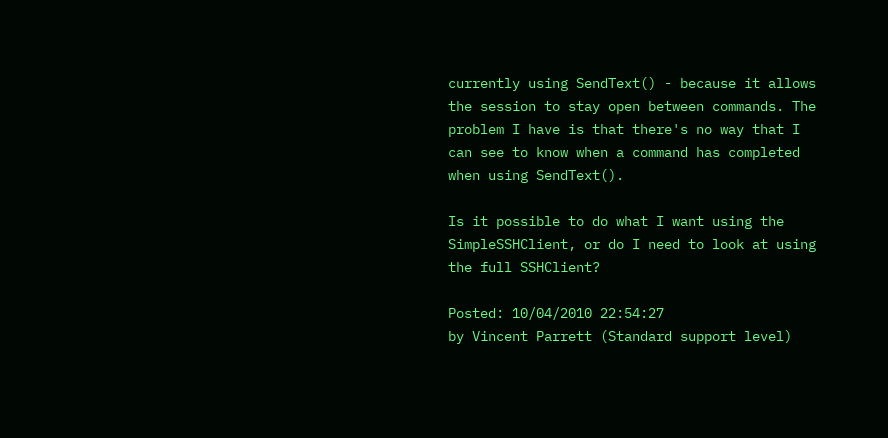currently using SendText() - because it allows the session to stay open between commands. The problem I have is that there's no way that I can see to know when a command has completed when using SendText().

Is it possible to do what I want using the SimpleSSHClient, or do I need to look at using the full SSHClient?

Posted: 10/04/2010 22:54:27
by Vincent Parrett (Standard support level)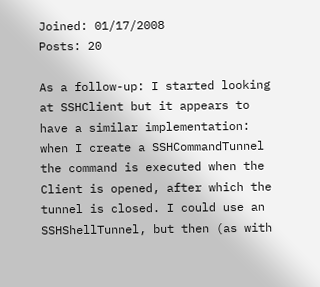Joined: 01/17/2008
Posts: 20

As a follow-up: I started looking at SSHClient but it appears to have a similar implementation: when I create a SSHCommandTunnel the command is executed when the Client is opened, after which the tunnel is closed. I could use an SSHShellTunnel, but then (as with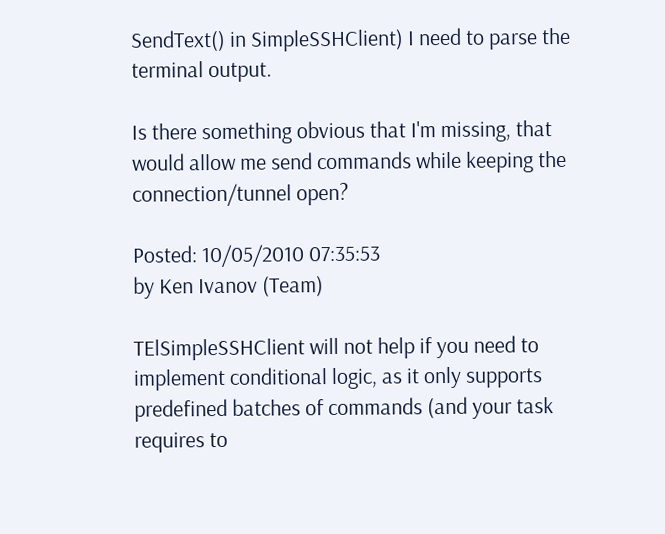SendText() in SimpleSSHClient) I need to parse the terminal output.

Is there something obvious that I'm missing, that would allow me send commands while keeping the connection/tunnel open?

Posted: 10/05/2010 07:35:53
by Ken Ivanov (Team)

TElSimpleSSHClient will not help if you need to implement conditional logic, as it only supports predefined batches of commands (and your task requires to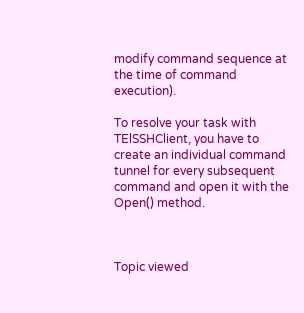modify command sequence at the time of command execution).

To resolve your task with TElSSHClient, you have to create an individual command tunnel for every subsequent command and open it with the Open() method.



Topic viewed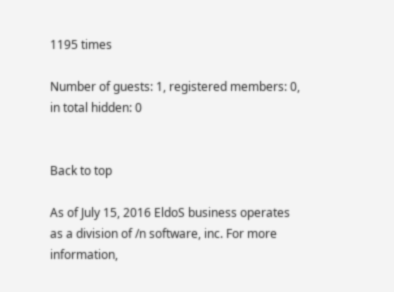1195 times

Number of guests: 1, registered members: 0, in total hidden: 0


Back to top

As of July 15, 2016 EldoS business operates as a division of /n software, inc. For more information,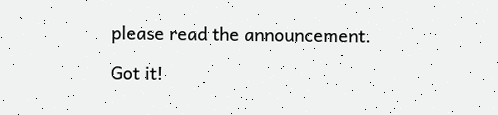please read the announcement.

Got it!